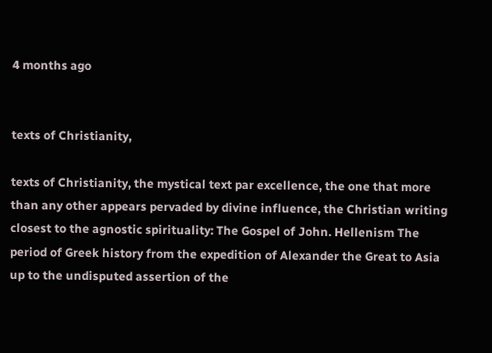4 months ago


texts of Christianity,

texts of Christianity, the mystical text par excellence, the one that more than any other appears pervaded by divine influence, the Christian writing closest to the agnostic spirituality: The Gospel of John. Hellenism The period of Greek history from the expedition of Alexander the Great to Asia up to the undisputed assertion of the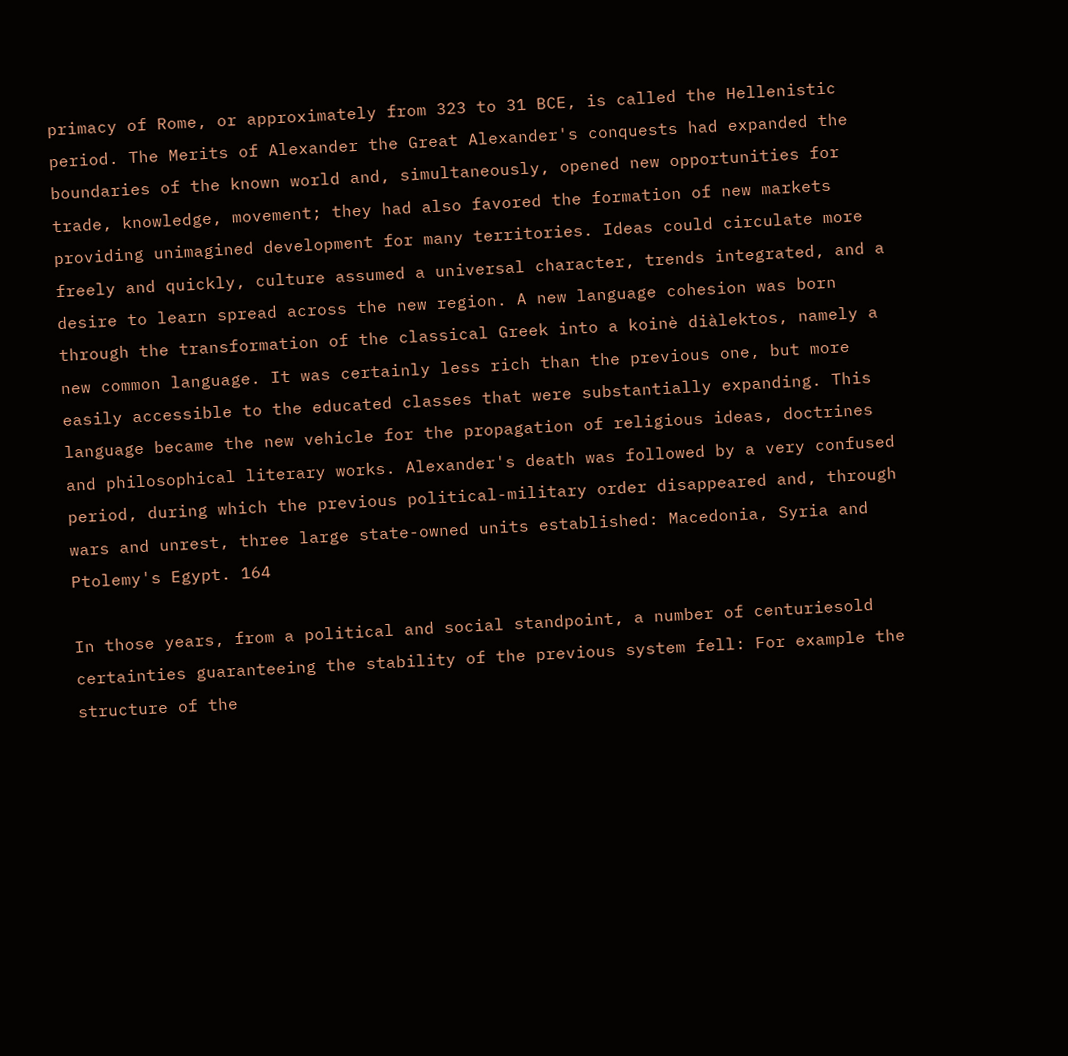primacy of Rome, or approximately from 323 to 31 BCE, is called the Hellenistic period. The Merits of Alexander the Great Alexander's conquests had expanded the boundaries of the known world and, simultaneously, opened new opportunities for trade, knowledge, movement; they had also favored the formation of new markets providing unimagined development for many territories. Ideas could circulate more freely and quickly, culture assumed a universal character, trends integrated, and a desire to learn spread across the new region. A new language cohesion was born through the transformation of the classical Greek into a koinè diàlektos, namely a new common language. It was certainly less rich than the previous one, but more easily accessible to the educated classes that were substantially expanding. This language became the new vehicle for the propagation of religious ideas, doctrines and philosophical literary works. Alexander's death was followed by a very confused period, during which the previous political-military order disappeared and, through wars and unrest, three large state-owned units established: Macedonia, Syria and Ptolemy's Egypt. 164

In those years, from a political and social standpoint, a number of centuriesold certainties guaranteeing the stability of the previous system fell: For example the structure of the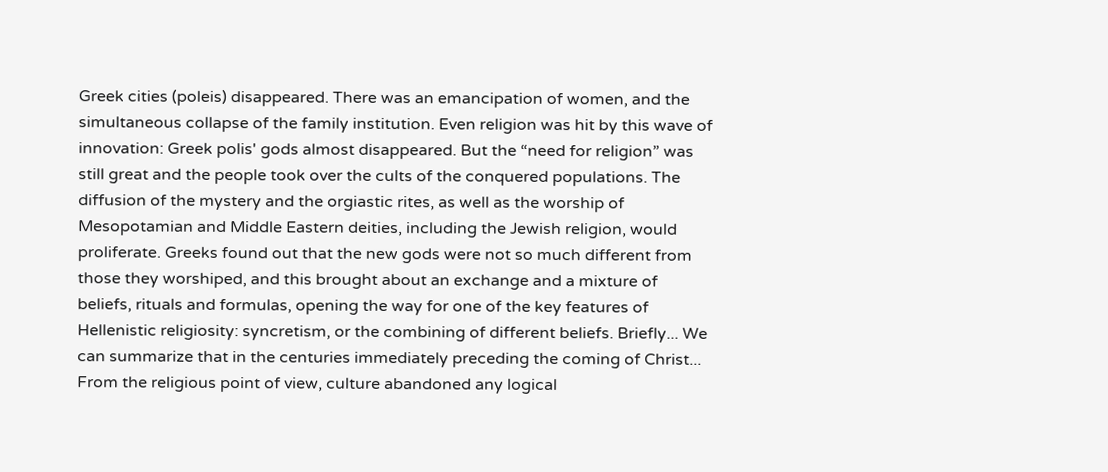Greek cities (poleis) disappeared. There was an emancipation of women, and the simultaneous collapse of the family institution. Even religion was hit by this wave of innovation: Greek polis' gods almost disappeared. But the “need for religion” was still great and the people took over the cults of the conquered populations. The diffusion of the mystery and the orgiastic rites, as well as the worship of Mesopotamian and Middle Eastern deities, including the Jewish religion, would proliferate. Greeks found out that the new gods were not so much different from those they worshiped, and this brought about an exchange and a mixture of beliefs, rituals and formulas, opening the way for one of the key features of Hellenistic religiosity: syncretism, or the combining of different beliefs. Briefly... We can summarize that in the centuries immediately preceding the coming of Christ... From the religious point of view, culture abandoned any logical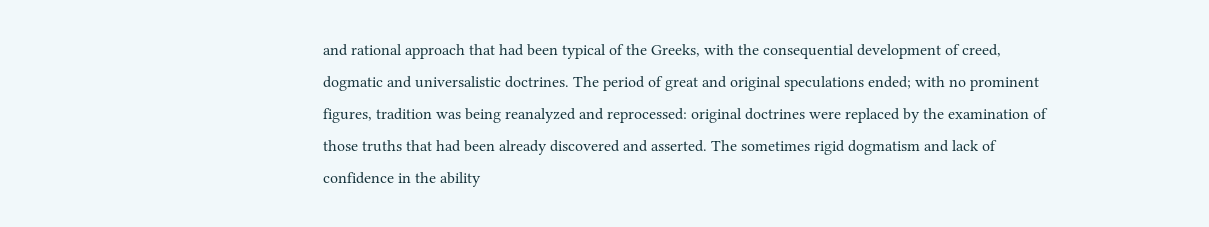and rational approach that had been typical of the Greeks, with the consequential development of creed, dogmatic and universalistic doctrines. The period of great and original speculations ended; with no prominent figures, tradition was being reanalyzed and reprocessed: original doctrines were replaced by the examination of those truths that had been already discovered and asserted. The sometimes rigid dogmatism and lack of confidence in the ability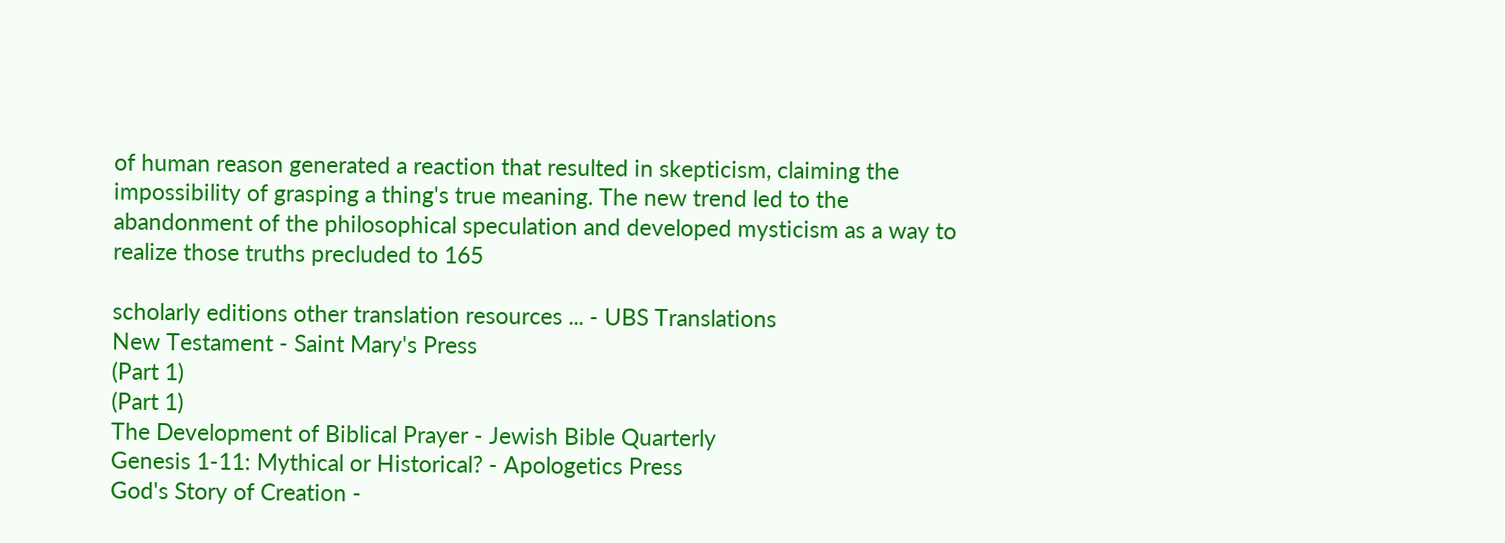of human reason generated a reaction that resulted in skepticism, claiming the impossibility of grasping a thing's true meaning. The new trend led to the abandonment of the philosophical speculation and developed mysticism as a way to realize those truths precluded to 165

scholarly editions other translation resources ... - UBS Translations
New Testament - Saint Mary's Press
(Part 1)
(Part 1)
The Development of Biblical Prayer - Jewish Bible Quarterly
Genesis 1-11: Mythical or Historical? - Apologetics Press
God's Story of Creation -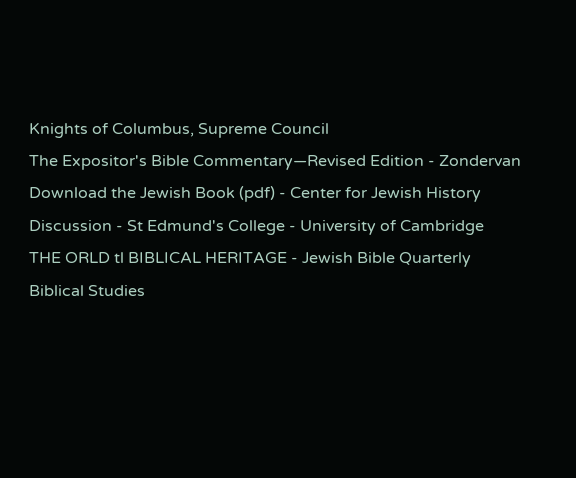Knights of Columbus, Supreme Council
The Expositor's Bible Commentary—Revised Edition - Zondervan
Download the Jewish Book (pdf) - Center for Jewish History
Discussion - St Edmund's College - University of Cambridge
THE ORLD tl BIBLICAL HERITAGE - Jewish Bible Quarterly
Biblical Studies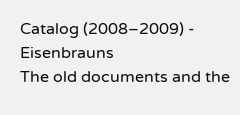Catalog (2008–2009) - Eisenbrauns
The old documents and the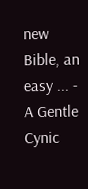new Bible, an easy ... - A Gentle Cynic